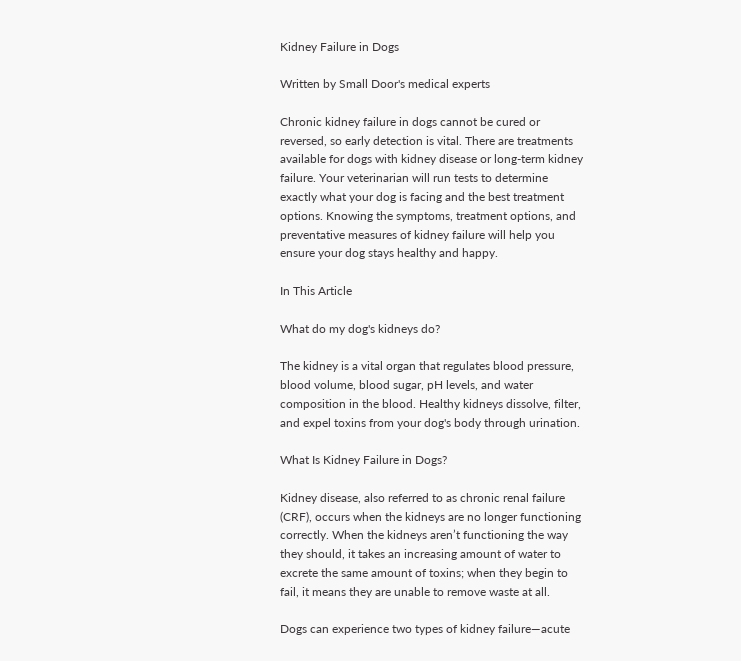Kidney Failure in Dogs

Written by Small Door's medical experts

Chronic kidney failure in dogs cannot be cured or reversed, so early detection is vital. There are treatments available for dogs with kidney disease or long-term kidney failure. Your veterinarian will run tests to determine exactly what your dog is facing and the best treatment options. Knowing the symptoms, treatment options, and preventative measures of kidney failure will help you ensure your dog stays healthy and happy.

In This Article

What do my dog's kidneys do?

The kidney is a vital organ that regulates blood pressure, blood volume, blood sugar, pH levels, and water composition in the blood. Healthy kidneys dissolve, filter, and expel toxins from your dog's body through urination.

What Is Kidney Failure in Dogs?

Kidney disease, also referred to as chronic renal failure (CRF), occurs when the kidneys are no longer functioning correctly. When the kidneys aren’t functioning the way they should, it takes an increasing amount of water to excrete the same amount of toxins; when they begin to fail, it means they are unable to remove waste at all.

Dogs can experience two types of kidney failure—acute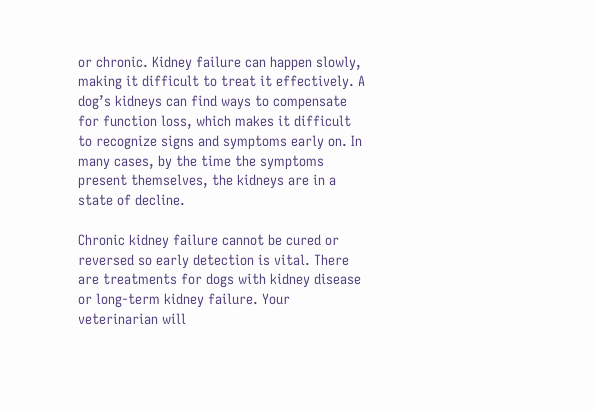or chronic. Kidney failure can happen slowly, making it difficult to treat it effectively. A dog’s kidneys can find ways to compensate for function loss, which makes it difficult to recognize signs and symptoms early on. In many cases, by the time the symptoms present themselves, the kidneys are in a state of decline.

Chronic kidney failure cannot be cured or reversed so early detection is vital. There are treatments for dogs with kidney disease or long-term kidney failure. Your veterinarian will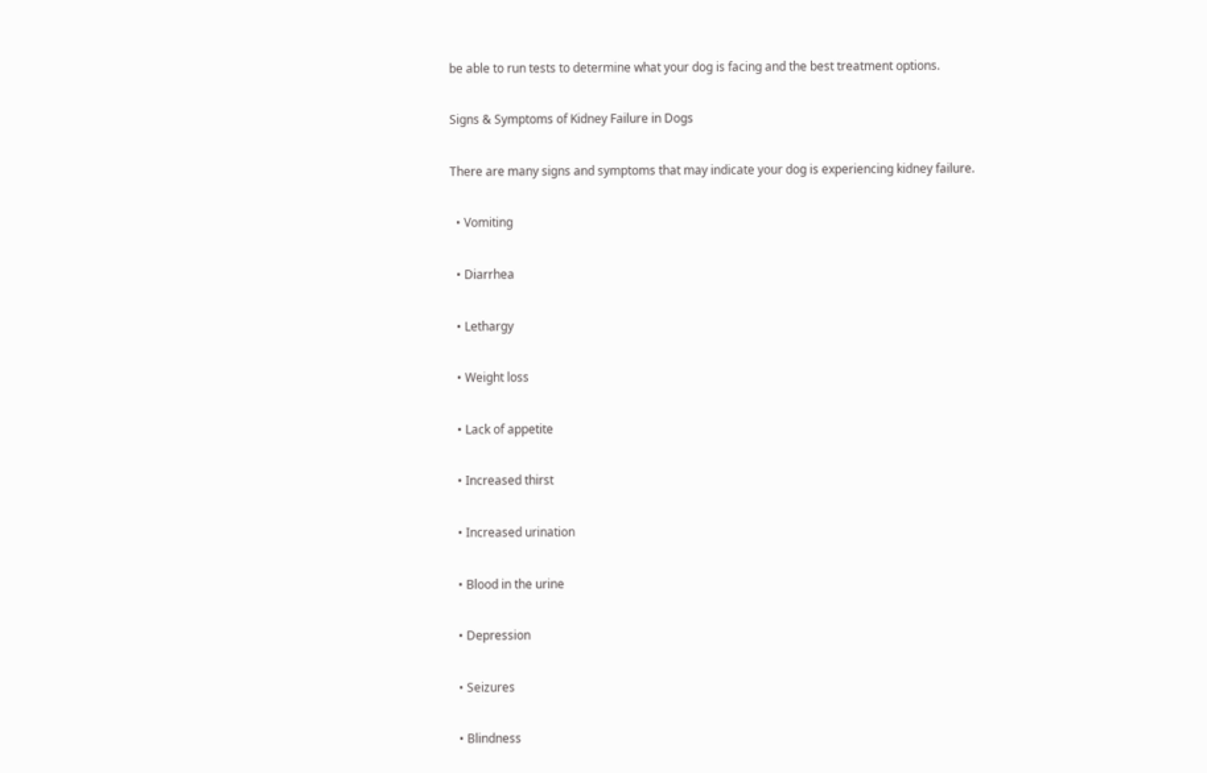be able to run tests to determine what your dog is facing and the best treatment options.

Signs & Symptoms of Kidney Failure in Dogs

There are many signs and symptoms that may indicate your dog is experiencing kidney failure.

  • Vomiting

  • Diarrhea

  • Lethargy

  • Weight loss

  • Lack of appetite

  • Increased thirst

  • Increased urination

  • Blood in the urine

  • Depression

  • Seizures

  • Blindness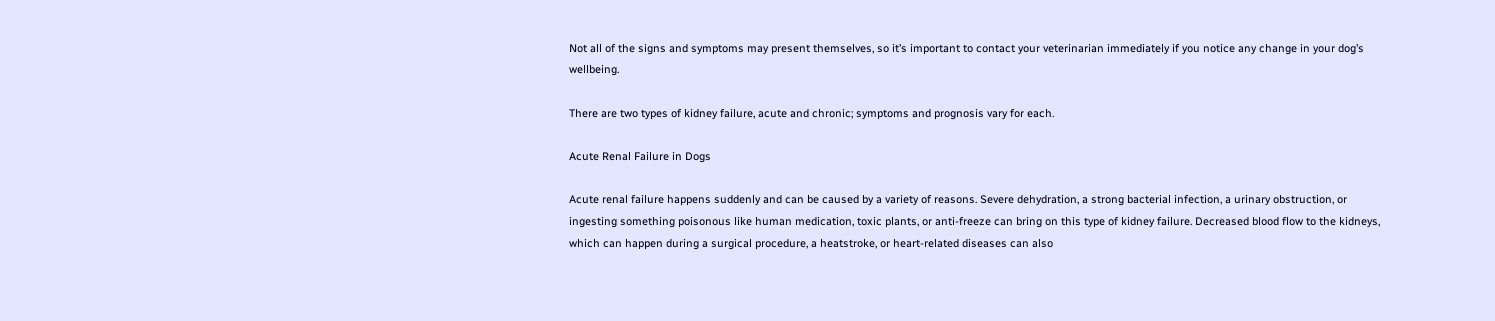Not all of the signs and symptoms may present themselves, so it’s important to contact your veterinarian immediately if you notice any change in your dog’s wellbeing.

There are two types of kidney failure, acute and chronic; symptoms and prognosis vary for each.

Acute Renal Failure in Dogs

Acute renal failure happens suddenly and can be caused by a variety of reasons. Severe dehydration, a strong bacterial infection, a urinary obstruction, or ingesting something poisonous like human medication, toxic plants, or anti-freeze can bring on this type of kidney failure. Decreased blood flow to the kidneys, which can happen during a surgical procedure, a heatstroke, or heart-related diseases can also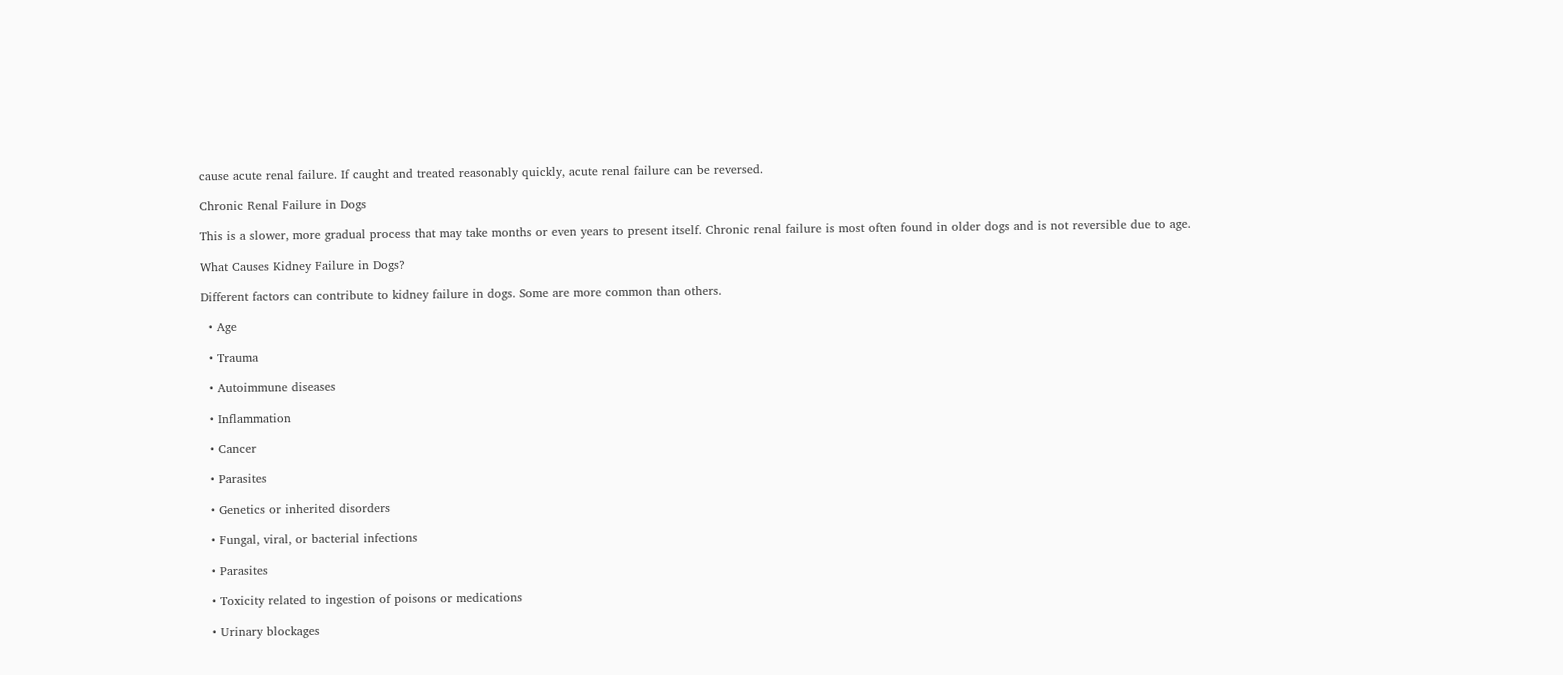cause acute renal failure. If caught and treated reasonably quickly, acute renal failure can be reversed.

Chronic Renal Failure in Dogs

This is a slower, more gradual process that may take months or even years to present itself. Chronic renal failure is most often found in older dogs and is not reversible due to age.

What Causes Kidney Failure in Dogs?

Different factors can contribute to kidney failure in dogs. Some are more common than others.

  • Age

  • Trauma

  • Autoimmune diseases

  • Inflammation

  • Cancer

  • Parasites

  • Genetics or inherited disorders

  • Fungal, viral, or bacterial infections

  • Parasites

  • Toxicity related to ingestion of poisons or medications

  • Urinary blockages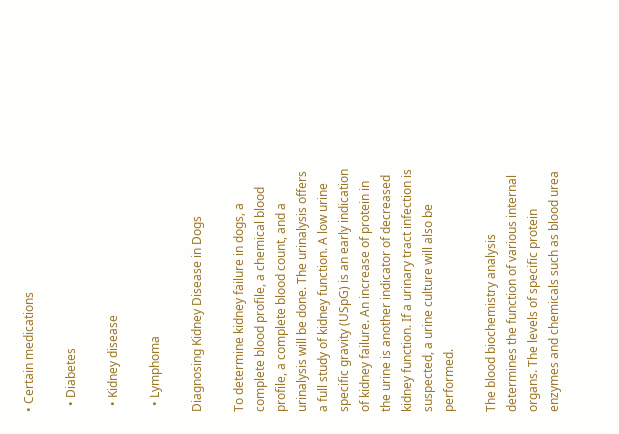• Certain medications

  • Diabetes

  • Kidney disease

  • Lymphoma

Diagnosing Kidney Disease in Dogs

To determine kidney failure in dogs, a complete blood profile, a chemical blood profile, a complete blood count, and a urinalysis will be done. The urinalysis offers a full study of kidney function. A low urine specific gravity (USpG) is an early indication of kidney failure. An increase of protein in the urine is another indicator of decreased kidney function. If a urinary tract infection is suspected, a urine culture will also be performed.

The blood biochemistry analysis determines the function of various internal organs. The levels of specific protein enzymes and chemicals such as blood urea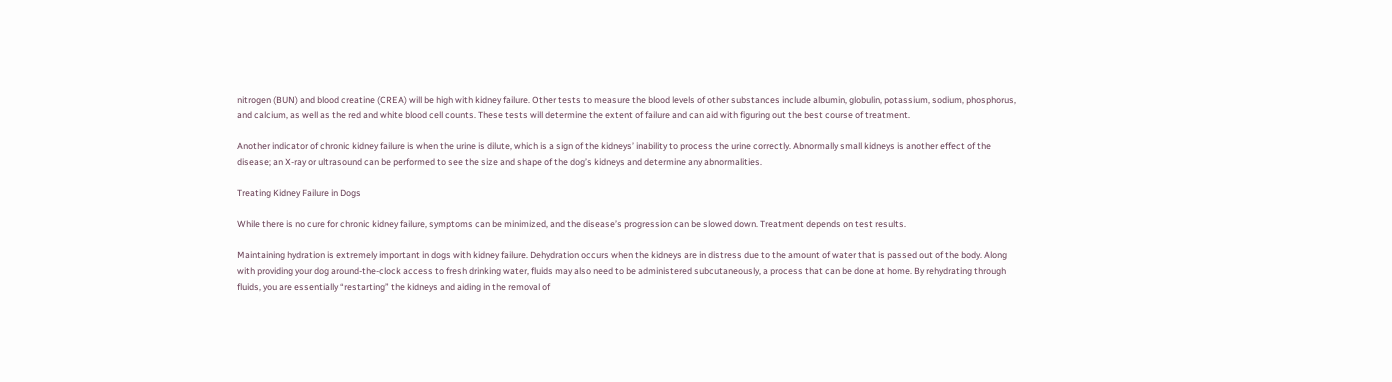nitrogen (BUN) and blood creatine (CREA) will be high with kidney failure. Other tests to measure the blood levels of other substances include albumin, globulin, potassium, sodium, phosphorus, and calcium, as well as the red and white blood cell counts. These tests will determine the extent of failure and can aid with figuring out the best course of treatment.

Another indicator of chronic kidney failure is when the urine is dilute, which is a sign of the kidneys’ inability to process the urine correctly. Abnormally small kidneys is another effect of the disease; an X-ray or ultrasound can be performed to see the size and shape of the dog’s kidneys and determine any abnormalities.

Treating Kidney Failure in Dogs

While there is no cure for chronic kidney failure, symptoms can be minimized, and the disease’s progression can be slowed down. Treatment depends on test results.

Maintaining hydration is extremely important in dogs with kidney failure. Dehydration occurs when the kidneys are in distress due to the amount of water that is passed out of the body. Along with providing your dog around-the-clock access to fresh drinking water, fluids may also need to be administered subcutaneously, a process that can be done at home. By rehydrating through fluids, you are essentially “restarting” the kidneys and aiding in the removal of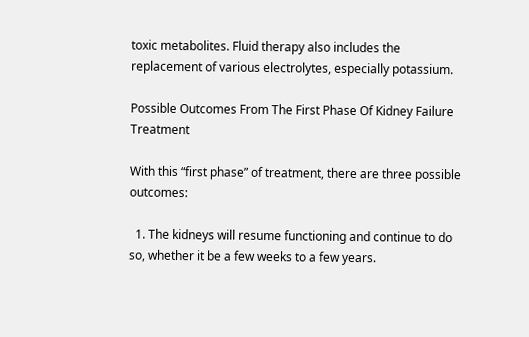toxic metabolites. Fluid therapy also includes the replacement of various electrolytes, especially potassium.

Possible Outcomes From The First Phase Of Kidney Failure Treatment

With this “first phase” of treatment, there are three possible outcomes:

  1. The kidneys will resume functioning and continue to do so, whether it be a few weeks to a few years.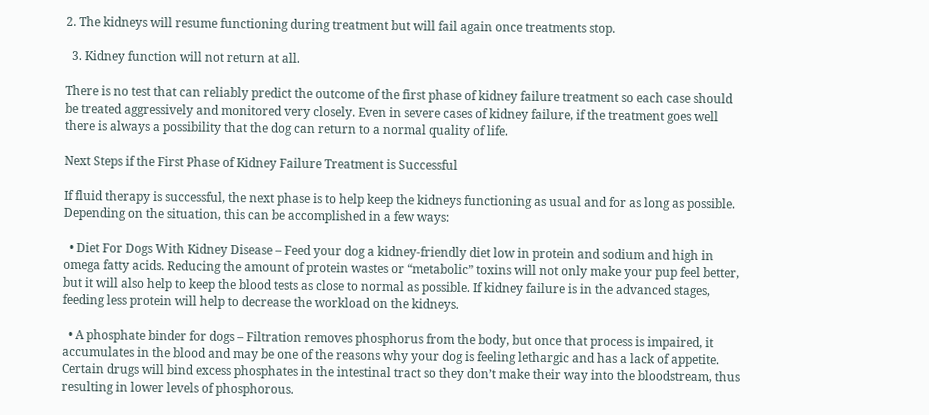2. The kidneys will resume functioning during treatment but will fail again once treatments stop.

  3. Kidney function will not return at all.

There is no test that can reliably predict the outcome of the first phase of kidney failure treatment so each case should be treated aggressively and monitored very closely. Even in severe cases of kidney failure, if the treatment goes well there is always a possibility that the dog can return to a normal quality of life.

Next Steps if the First Phase of Kidney Failure Treatment is Successful

If fluid therapy is successful, the next phase is to help keep the kidneys functioning as usual and for as long as possible. Depending on the situation, this can be accomplished in a few ways:

  • Diet For Dogs With Kidney Disease – Feed your dog a kidney-friendly diet low in protein and sodium and high in omega fatty acids. Reducing the amount of protein wastes or “metabolic” toxins will not only make your pup feel better, but it will also help to keep the blood tests as close to normal as possible. If kidney failure is in the advanced stages, feeding less protein will help to decrease the workload on the kidneys.

  • A phosphate binder for dogs – Filtration removes phosphorus from the body, but once that process is impaired, it accumulates in the blood and may be one of the reasons why your dog is feeling lethargic and has a lack of appetite. Certain drugs will bind excess phosphates in the intestinal tract so they don’t make their way into the bloodstream, thus resulting in lower levels of phosphorous.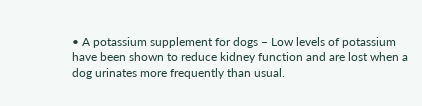• A potassium supplement for dogs – Low levels of potassium have been shown to reduce kidney function and are lost when a dog urinates more frequently than usual.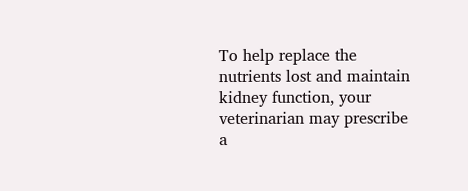To help replace the nutrients lost and maintain kidney function, your veterinarian may prescribe a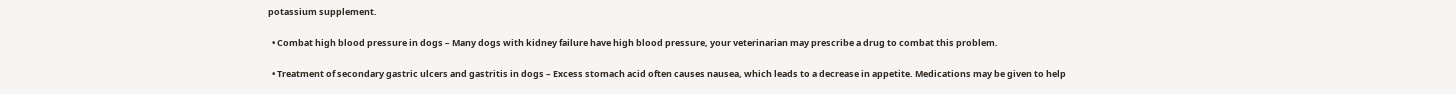potassium supplement.

  • Combat high blood pressure in dogs – Many dogs with kidney failure have high blood pressure, your veterinarian may prescribe a drug to combat this problem.

  • Treatment of secondary gastric ulcers and gastritis in dogs – Excess stomach acid often causes nausea, which leads to a decrease in appetite. Medications may be given to help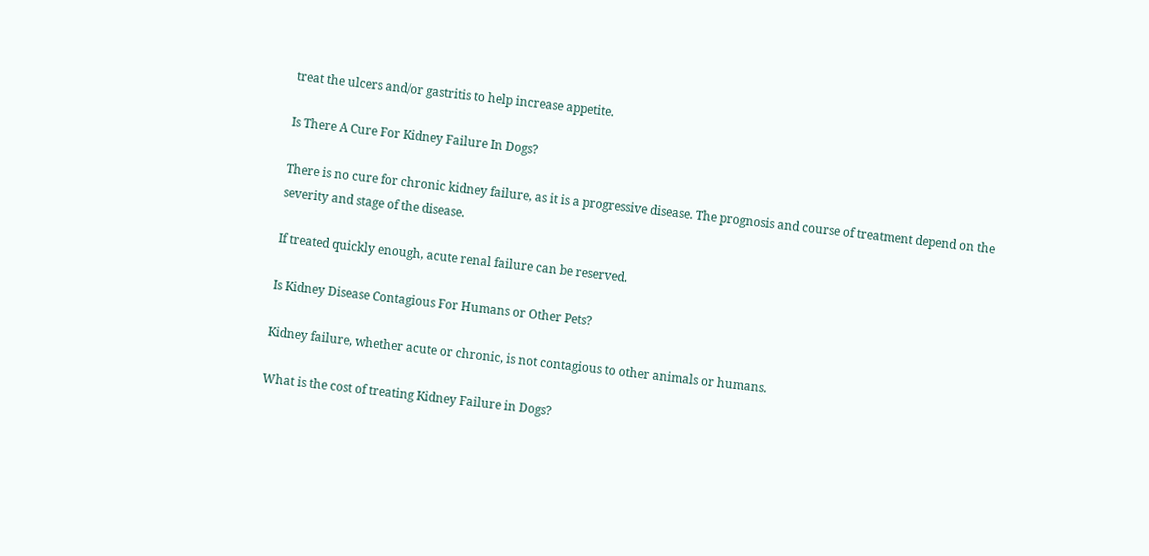treat the ulcers and/or gastritis to help increase appetite.

Is There A Cure For Kidney Failure In Dogs?

There is no cure for chronic kidney failure, as it is a progressive disease. The prognosis and course of treatment depend on the severity and stage of the disease.

If treated quickly enough, acute renal failure can be reserved.

Is Kidney Disease Contagious For Humans or Other Pets?

Kidney failure, whether acute or chronic, is not contagious to other animals or humans.

What is the cost of treating Kidney Failure in Dogs?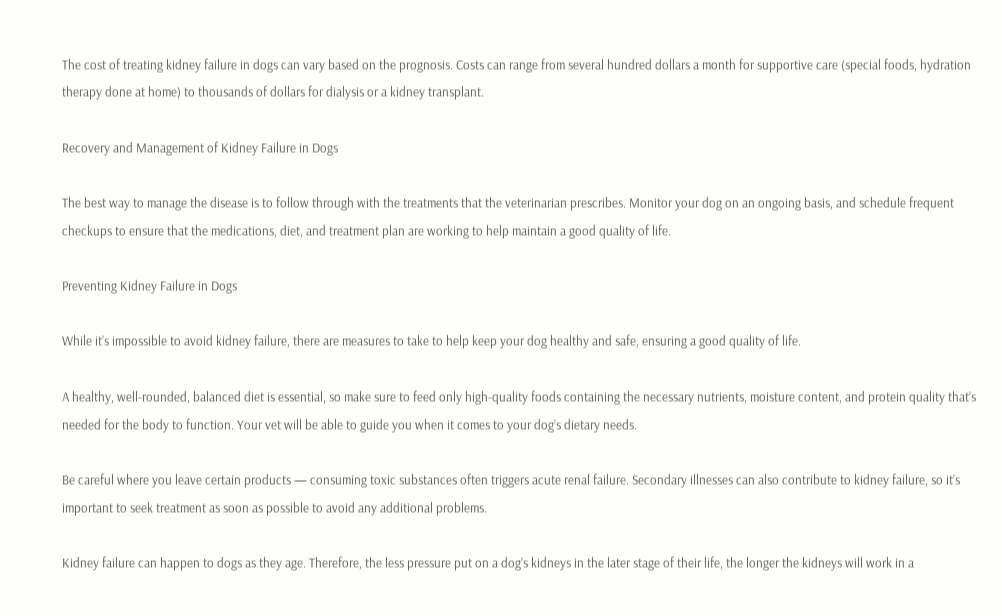The cost of treating kidney failure in dogs can vary based on the prognosis. Costs can range from several hundred dollars a month for supportive care (special foods, hydration therapy done at home) to thousands of dollars for dialysis or a kidney transplant.

Recovery and Management of Kidney Failure in Dogs

The best way to manage the disease is to follow through with the treatments that the veterinarian prescribes. Monitor your dog on an ongoing basis, and schedule frequent checkups to ensure that the medications, diet, and treatment plan are working to help maintain a good quality of life.

Preventing Kidney Failure in Dogs

While it’s impossible to avoid kidney failure, there are measures to take to help keep your dog healthy and safe, ensuring a good quality of life.

A healthy, well-rounded, balanced diet is essential, so make sure to feed only high-quality foods containing the necessary nutrients, moisture content, and protein quality that’s needed for the body to function. Your vet will be able to guide you when it comes to your dog’s dietary needs.

Be careful where you leave certain products — consuming toxic substances often triggers acute renal failure. Secondary illnesses can also contribute to kidney failure, so it’s important to seek treatment as soon as possible to avoid any additional problems.

Kidney failure can happen to dogs as they age. Therefore, the less pressure put on a dog’s kidneys in the later stage of their life, the longer the kidneys will work in a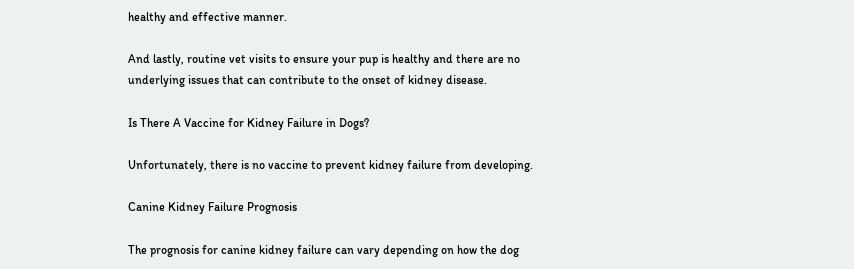healthy and effective manner.

And lastly, routine vet visits to ensure your pup is healthy and there are no underlying issues that can contribute to the onset of kidney disease.

Is There A Vaccine for Kidney Failure in Dogs?

Unfortunately, there is no vaccine to prevent kidney failure from developing.

Canine Kidney Failure Prognosis

The prognosis for canine kidney failure can vary depending on how the dog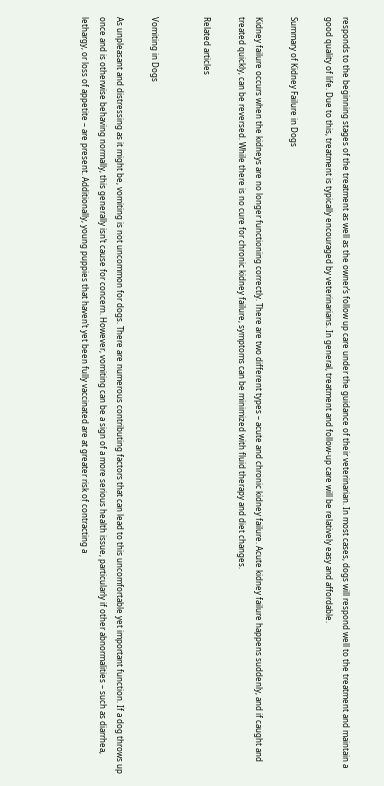responds to the beginning stages of the treatment as well as the owner’s follow up care under the guidance of their veterinarian. In most cases, dogs will respond well to the treatment and maintain a good quality of life. Due to this, treatment is typically encouraged by veterinarians. In general, treatment and follow-up care will be relatively easy and affordable.

Summary of Kidney Failure in Dogs

Kidney failure occurs when the kidneys are no longer functioning correctly. There are two different types – acute and chronic kidney failure. Acute kidney failure happens suddenly, and if caught and treated quickly, can be reversed. While there is no cure for chronic kidney failure, symptoms can be minimized with fluid therapy and diet changes.

Related articles


Vomiting in Dogs

As unpleasant and distressing as it might be, vomiting is not uncommon for dogs. There are numerous contributing factors that can lead to this uncomfortable yet important function. If a dog throws up once and is otherwise behaving normally, this generally isn’t cause for concern. However, vomiting can be a sign of a more serious health issue, particularly if other abnormalities – such as diarrhea, lethargy, or loss of appetite – are present. Additionally, young puppies that haven’t yet been fully vaccinated are at greater risk of contracting a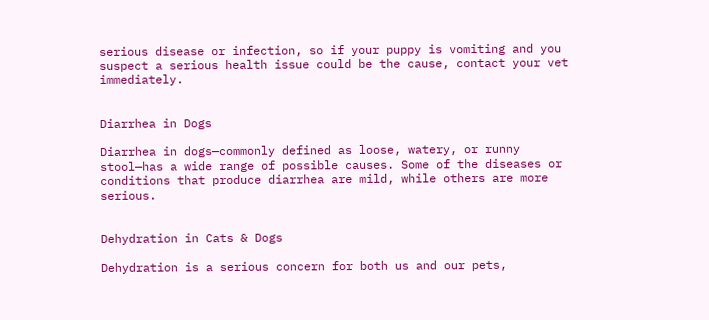serious disease or infection, so if your puppy is vomiting and you suspect a serious health issue could be the cause, contact your vet immediately.


Diarrhea in Dogs

Diarrhea in dogs—commonly defined as loose, watery, or runny stool—has a wide range of possible causes. Some of the diseases or conditions that produce diarrhea are mild, while others are more serious.


Dehydration in Cats & Dogs

Dehydration is a serious concern for both us and our pets,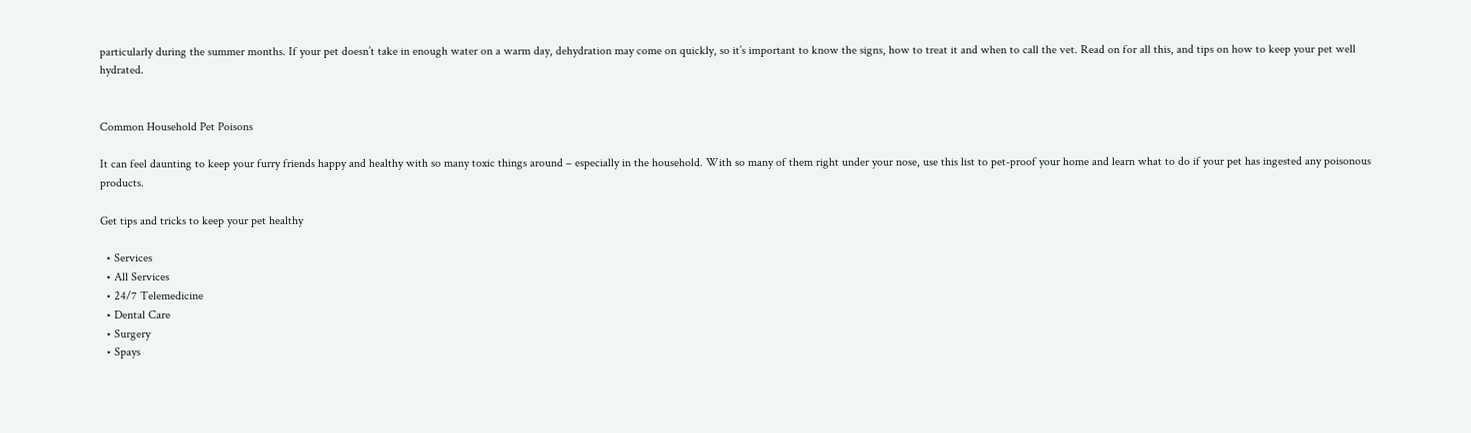particularly during the summer months. If your pet doesn’t take in enough water on a warm day, dehydration may come on quickly, so it’s important to know the signs, how to treat it and when to call the vet. Read on for all this, and tips on how to keep your pet well hydrated.


Common Household Pet Poisons

It can feel daunting to keep your furry friends happy and healthy with so many toxic things around – especially in the household. With so many of them right under your nose, use this list to pet-proof your home and learn what to do if your pet has ingested any poisonous products.

Get tips and tricks to keep your pet healthy

  • Services
  • All Services
  • 24/7 Telemedicine
  • Dental Care
  • Surgery
  • Spays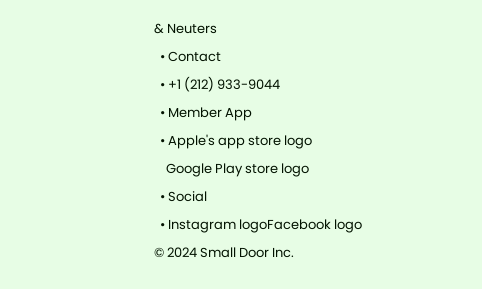& Neuters
  • Contact
  • +1 (212) 933-9044
  • Member App
  • Apple's app store logo
    Google Play store logo
  • Social
  • Instagram logoFacebook logo
© 2024 Small Door Inc.